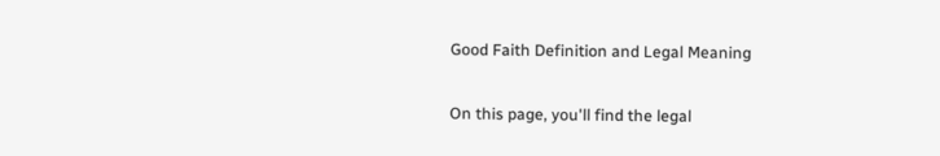Good Faith Definition and Legal Meaning

On this page, you'll find the legal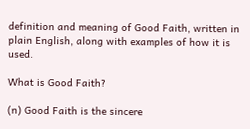definition and meaning of Good Faith, written in plain English, along with examples of how it is used.

What is Good Faith?

(n) Good Faith is the sincere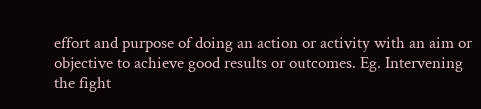effort and purpose of doing an action or activity with an aim or objective to achieve good results or outcomes. Eg. Intervening the fight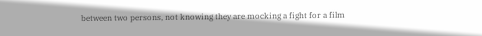between two persons, not knowing they are mocking a fight for a film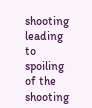shooting leading to spoiling of the shooting